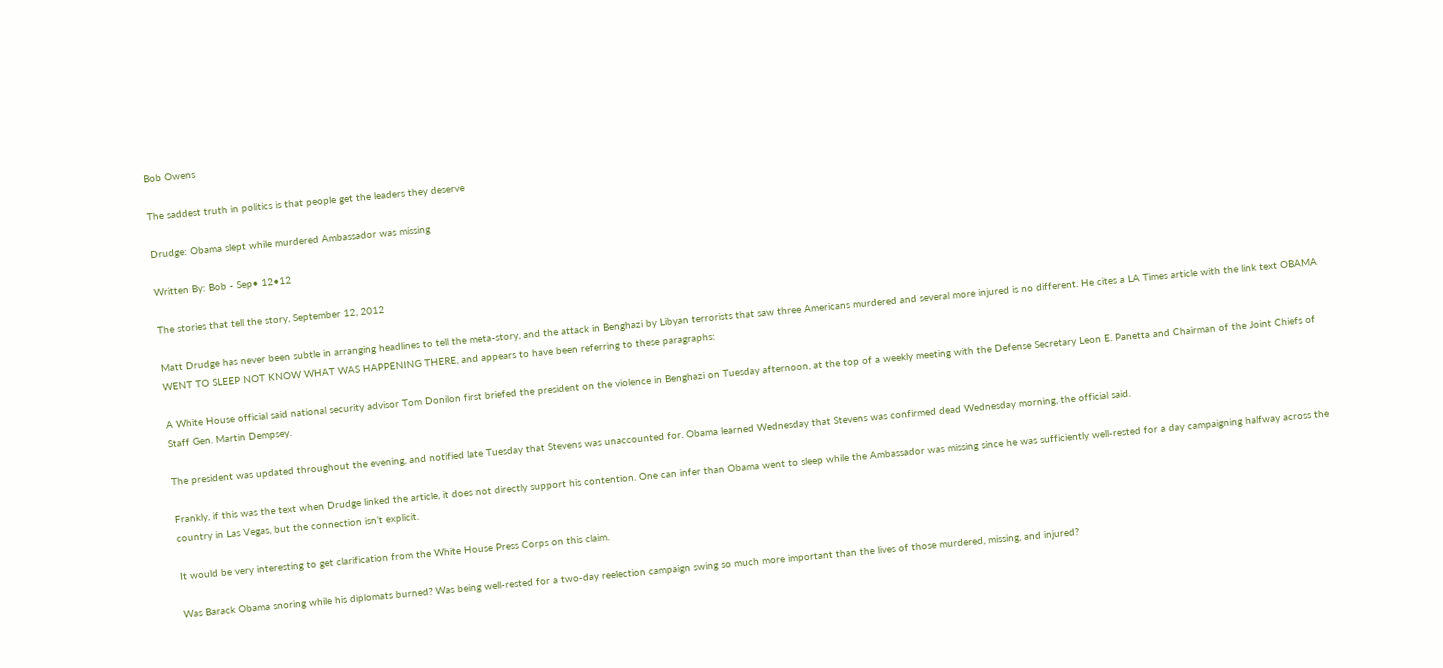Bob Owens

The saddest truth in politics is that people get the leaders they deserve

Drudge: Obama slept while murdered Ambassador was missing

Written By: Bob - Sep• 12•12

The stories that tell the story, September 12, 2012

Matt Drudge has never been subtle in arranging headlines to tell the meta-story, and the attack in Benghazi by Libyan terrorists that saw three Americans murdered and several more injured is no different. He cites a LA Times article with the link text OBAMA WENT TO SLEEP NOT KNOW WHAT WAS HAPPENING THERE, and appears to have been referring to these paragraphs:

A White House official said national security advisor Tom Donilon first briefed the president on the violence in Benghazi on Tuesday afternoon, at the top of a weekly meeting with the Defense Secretary Leon E. Panetta and Chairman of the Joint Chiefs of Staff Gen. Martin Dempsey.

The president was updated throughout the evening, and notified late Tuesday that Stevens was unaccounted for. Obama learned Wednesday that Stevens was confirmed dead Wednesday morning, the official said.

Frankly, if this was the text when Drudge linked the article, it does not directly support his contention. One can infer than Obama went to sleep while the Ambassador was missing since he was sufficiently well-rested for a day campaigning halfway across the country in Las Vegas, but the connection isn’t explicit.

It would be very interesting to get clarification from the White House Press Corps on this claim.

Was Barack Obama snoring while his diplomats burned? Was being well-rested for a two-day reelection campaign swing so much more important than the lives of those murdered, missing, and injured?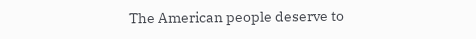The American people deserve to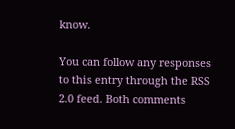know.

You can follow any responses to this entry through the RSS 2.0 feed. Both comments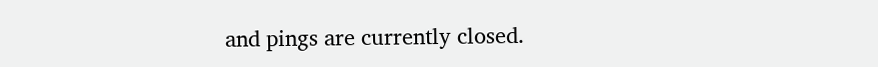and pings are currently closed.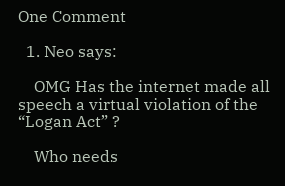One Comment

  1. Neo says:

    OMG Has the internet made all speech a virtual violation of the “Logan Act” ?

    Who needs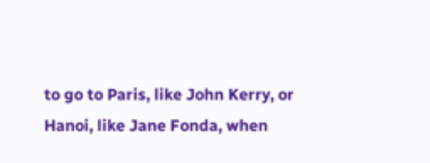to go to Paris, like John Kerry, or Hanoi, like Jane Fonda, when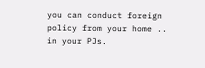you can conduct foreign policy from your home .. in your PJs.